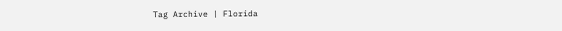Tag Archive | Florida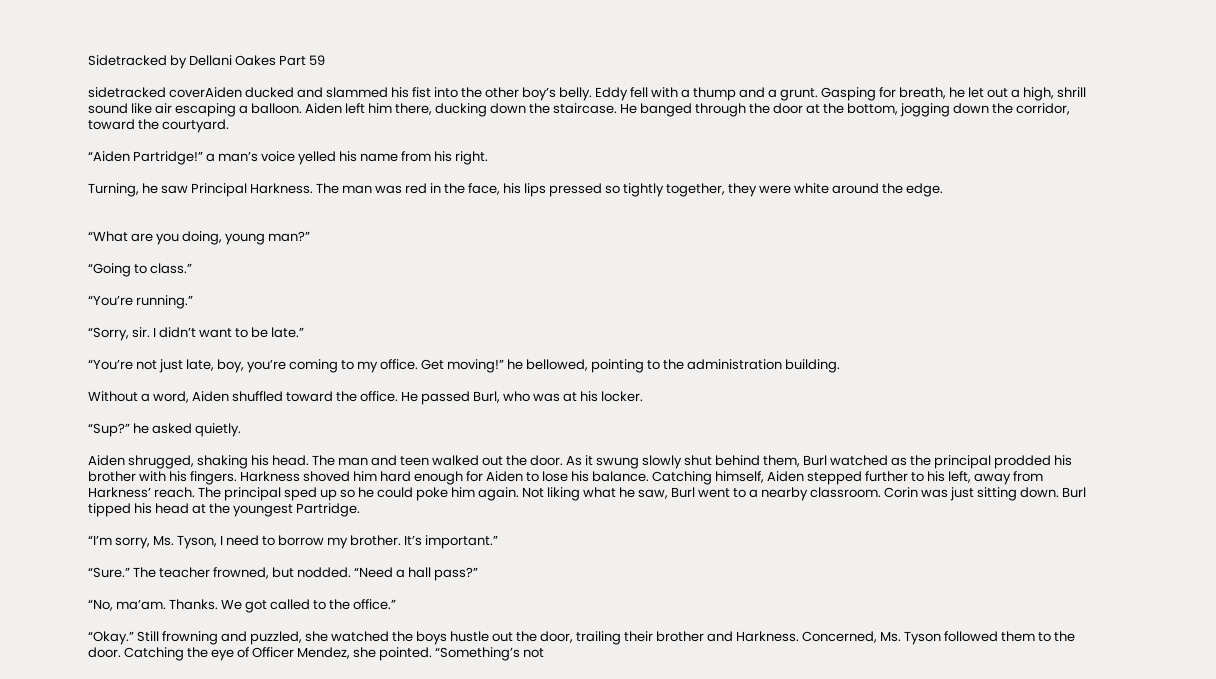Sidetracked by Dellani Oakes Part 59

sidetracked coverAiden ducked and slammed his fist into the other boy’s belly. Eddy fell with a thump and a grunt. Gasping for breath, he let out a high, shrill sound like air escaping a balloon. Aiden left him there, ducking down the staircase. He banged through the door at the bottom, jogging down the corridor, toward the courtyard.

“Aiden Partridge!” a man’s voice yelled his name from his right.

Turning, he saw Principal Harkness. The man was red in the face, his lips pressed so tightly together, they were white around the edge.


“What are you doing, young man?”

“Going to class.”

“You’re running.”

“Sorry, sir. I didn’t want to be late.”

“You’re not just late, boy, you’re coming to my office. Get moving!” he bellowed, pointing to the administration building.

Without a word, Aiden shuffled toward the office. He passed Burl, who was at his locker.

“Sup?” he asked quietly.

Aiden shrugged, shaking his head. The man and teen walked out the door. As it swung slowly shut behind them, Burl watched as the principal prodded his brother with his fingers. Harkness shoved him hard enough for Aiden to lose his balance. Catching himself, Aiden stepped further to his left, away from Harkness’ reach. The principal sped up so he could poke him again. Not liking what he saw, Burl went to a nearby classroom. Corin was just sitting down. Burl tipped his head at the youngest Partridge.

“I’m sorry, Ms. Tyson, I need to borrow my brother. It’s important.”

“Sure.” The teacher frowned, but nodded. “Need a hall pass?”

“No, ma’am. Thanks. We got called to the office.”

“Okay.” Still frowning and puzzled, she watched the boys hustle out the door, trailing their brother and Harkness. Concerned, Ms. Tyson followed them to the door. Catching the eye of Officer Mendez, she pointed. “Something’s not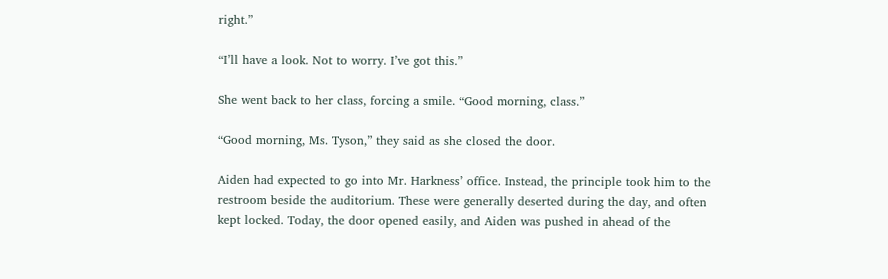right.”

“I’ll have a look. Not to worry. I’ve got this.”

She went back to her class, forcing a smile. “Good morning, class.”

“Good morning, Ms. Tyson,” they said as she closed the door.

Aiden had expected to go into Mr. Harkness’ office. Instead, the principle took him to the restroom beside the auditorium. These were generally deserted during the day, and often kept locked. Today, the door opened easily, and Aiden was pushed in ahead of the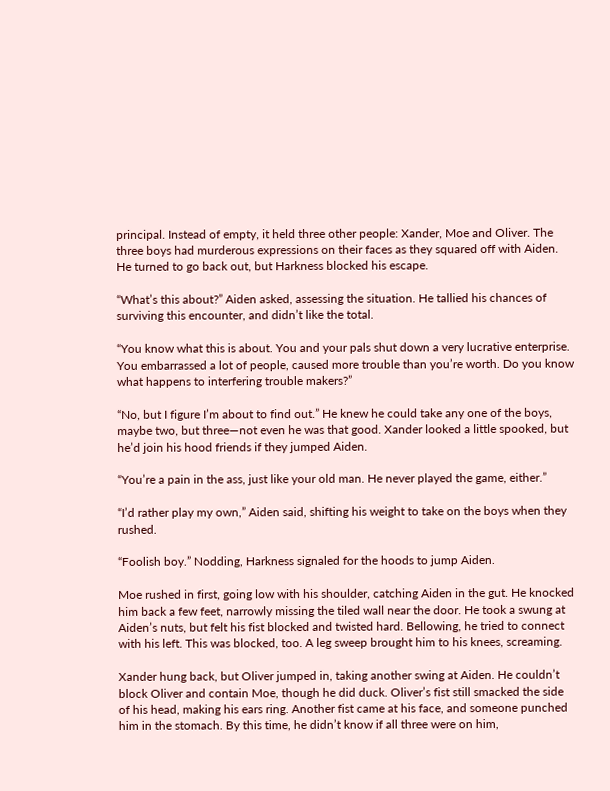principal. Instead of empty, it held three other people: Xander, Moe and Oliver. The three boys had murderous expressions on their faces as they squared off with Aiden. He turned to go back out, but Harkness blocked his escape.

“What’s this about?” Aiden asked, assessing the situation. He tallied his chances of surviving this encounter, and didn’t like the total.

“You know what this is about. You and your pals shut down a very lucrative enterprise. You embarrassed a lot of people, caused more trouble than you’re worth. Do you know what happens to interfering trouble makers?”

“No, but I figure I’m about to find out.” He knew he could take any one of the boys, maybe two, but three—not even he was that good. Xander looked a little spooked, but he’d join his hood friends if they jumped Aiden.

“You’re a pain in the ass, just like your old man. He never played the game, either.”

“I’d rather play my own,” Aiden said, shifting his weight to take on the boys when they rushed.

“Foolish boy.” Nodding, Harkness signaled for the hoods to jump Aiden.

Moe rushed in first, going low with his shoulder, catching Aiden in the gut. He knocked him back a few feet, narrowly missing the tiled wall near the door. He took a swung at Aiden’s nuts, but felt his fist blocked and twisted hard. Bellowing, he tried to connect with his left. This was blocked, too. A leg sweep brought him to his knees, screaming.

Xander hung back, but Oliver jumped in, taking another swing at Aiden. He couldn’t block Oliver and contain Moe, though he did duck. Oliver’s fist still smacked the side of his head, making his ears ring. Another fist came at his face, and someone punched him in the stomach. By this time, he didn’t know if all three were on him,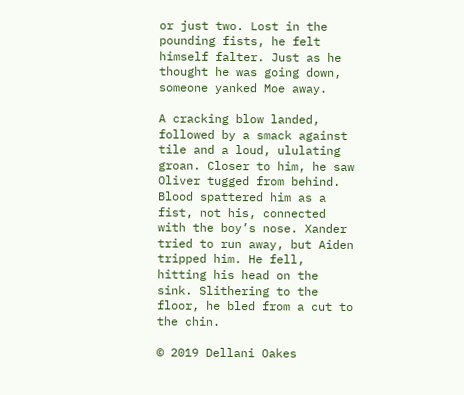or just two. Lost in the pounding fists, he felt himself falter. Just as he thought he was going down, someone yanked Moe away.

A cracking blow landed, followed by a smack against tile and a loud, ululating groan. Closer to him, he saw Oliver tugged from behind. Blood spattered him as a fist, not his, connected with the boy’s nose. Xander tried to run away, but Aiden tripped him. He fell, hitting his head on the sink. Slithering to the floor, he bled from a cut to the chin.

© 2019 Dellani Oakes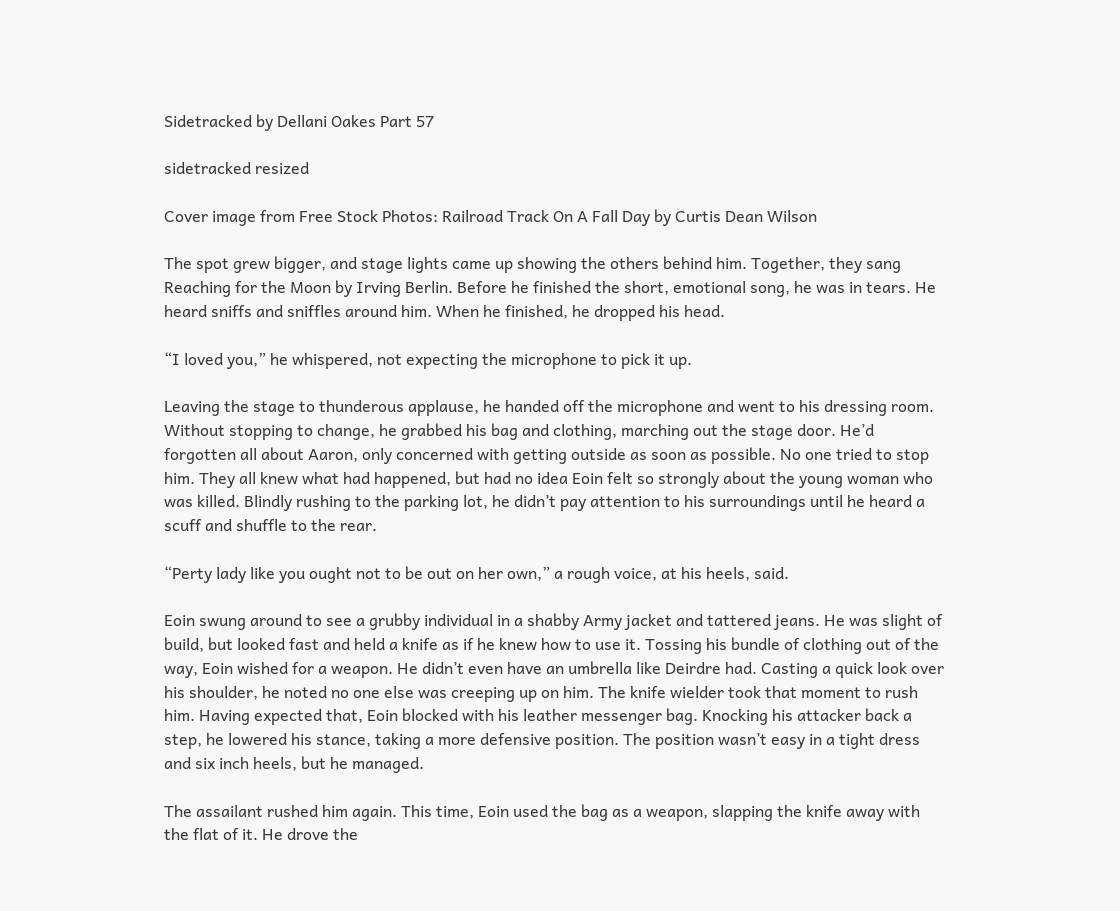Sidetracked by Dellani Oakes Part 57

sidetracked resized

Cover image from Free Stock Photos: Railroad Track On A Fall Day by Curtis Dean Wilson

The spot grew bigger, and stage lights came up showing the others behind him. Together, they sang Reaching for the Moon by Irving Berlin. Before he finished the short, emotional song, he was in tears. He heard sniffs and sniffles around him. When he finished, he dropped his head.

“I loved you,” he whispered, not expecting the microphone to pick it up.

Leaving the stage to thunderous applause, he handed off the microphone and went to his dressing room. Without stopping to change, he grabbed his bag and clothing, marching out the stage door. He’d forgotten all about Aaron, only concerned with getting outside as soon as possible. No one tried to stop him. They all knew what had happened, but had no idea Eoin felt so strongly about the young woman who was killed. Blindly rushing to the parking lot, he didn’t pay attention to his surroundings until he heard a scuff and shuffle to the rear.

“Perty lady like you ought not to be out on her own,” a rough voice, at his heels, said.

Eoin swung around to see a grubby individual in a shabby Army jacket and tattered jeans. He was slight of build, but looked fast and held a knife as if he knew how to use it. Tossing his bundle of clothing out of the way, Eoin wished for a weapon. He didn’t even have an umbrella like Deirdre had. Casting a quick look over his shoulder, he noted no one else was creeping up on him. The knife wielder took that moment to rush him. Having expected that, Eoin blocked with his leather messenger bag. Knocking his attacker back a step, he lowered his stance, taking a more defensive position. The position wasn’t easy in a tight dress and six inch heels, but he managed.

The assailant rushed him again. This time, Eoin used the bag as a weapon, slapping the knife away with the flat of it. He drove the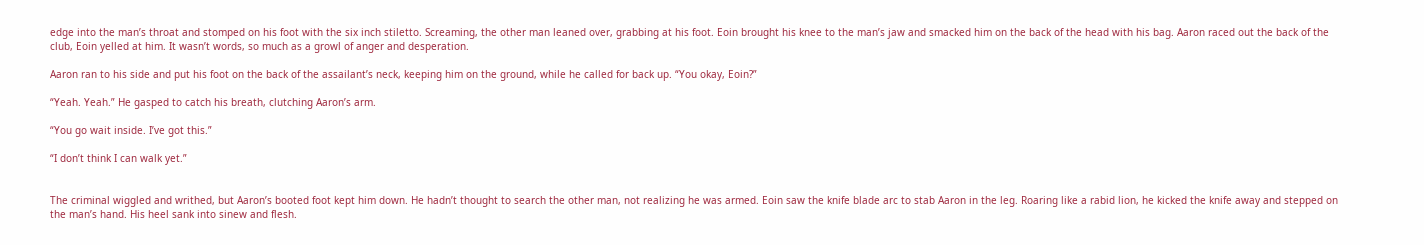edge into the man’s throat and stomped on his foot with the six inch stiletto. Screaming, the other man leaned over, grabbing at his foot. Eoin brought his knee to the man’s jaw and smacked him on the back of the head with his bag. Aaron raced out the back of the club, Eoin yelled at him. It wasn’t words, so much as a growl of anger and desperation.

Aaron ran to his side and put his foot on the back of the assailant’s neck, keeping him on the ground, while he called for back up. “You okay, Eoin?”

“Yeah. Yeah.” He gasped to catch his breath, clutching Aaron’s arm.

“You go wait inside. I’ve got this.”

“I don’t think I can walk yet.”


The criminal wiggled and writhed, but Aaron’s booted foot kept him down. He hadn’t thought to search the other man, not realizing he was armed. Eoin saw the knife blade arc to stab Aaron in the leg. Roaring like a rabid lion, he kicked the knife away and stepped on the man’s hand. His heel sank into sinew and flesh.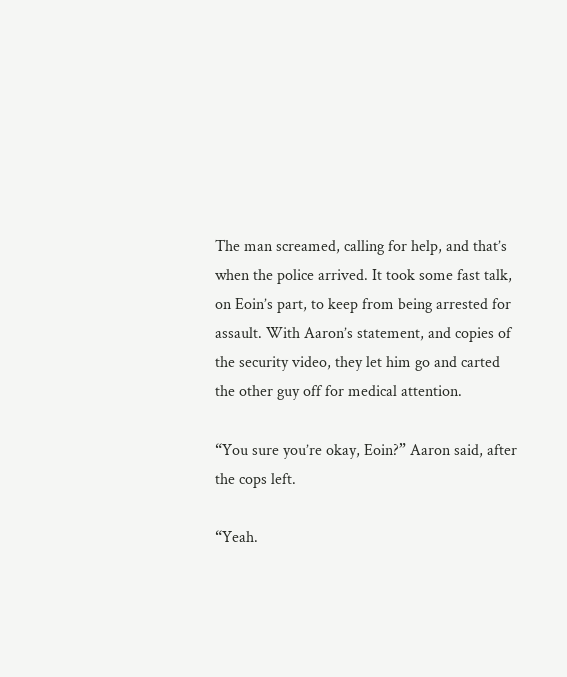The man screamed, calling for help, and that’s when the police arrived. It took some fast talk, on Eoin’s part, to keep from being arrested for assault. With Aaron’s statement, and copies of the security video, they let him go and carted the other guy off for medical attention.

“You sure you’re okay, Eoin?” Aaron said, after the cops left.

“Yeah.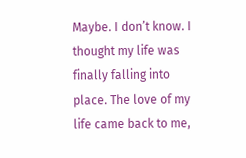Maybe. I don’t know. I thought my life was finally falling into place. The love of my life came back to me,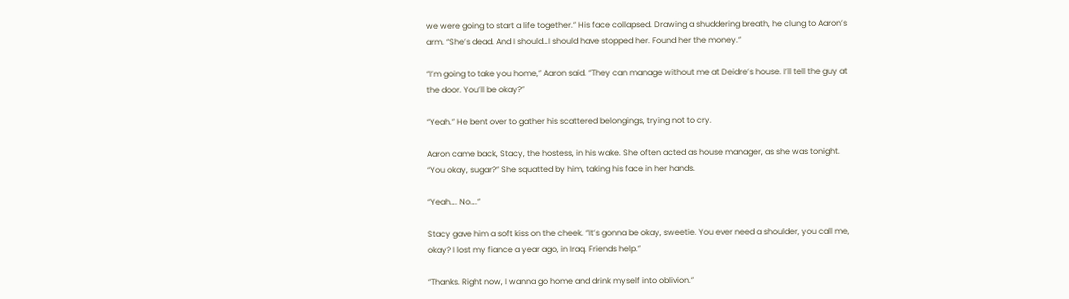we were going to start a life together.” His face collapsed. Drawing a shuddering breath, he clung to Aaron’s arm. “She’s dead. And I should…I should have stopped her. Found her the money.”

“I’m going to take you home,” Aaron said. “They can manage without me at Deidre’s house. I’ll tell the guy at the door. You’ll be okay?”

“Yeah.” He bent over to gather his scattered belongings, trying not to cry.

Aaron came back, Stacy, the hostess, in his wake. She often acted as house manager, as she was tonight. “You okay, sugar?” She squatted by him, taking his face in her hands.

“Yeah…. No….”

Stacy gave him a soft kiss on the cheek. “It’s gonna be okay, sweetie. You ever need a shoulder, you call me, okay? I lost my fiance a year ago, in Iraq. Friends help.”

“Thanks. Right now, I wanna go home and drink myself into oblivion.”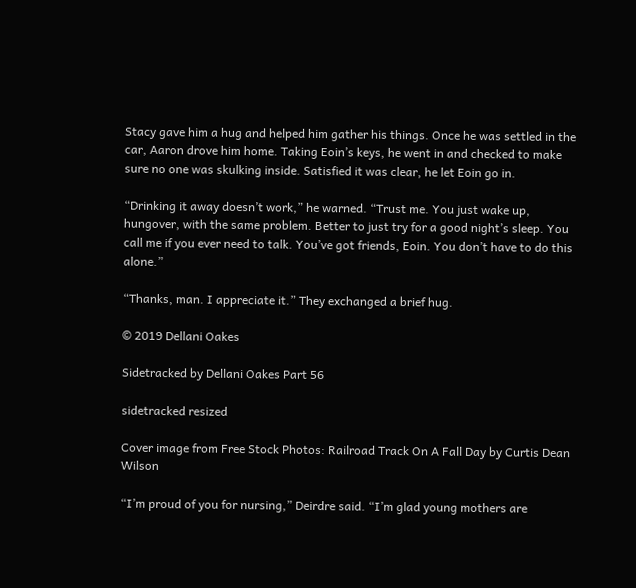Stacy gave him a hug and helped him gather his things. Once he was settled in the car, Aaron drove him home. Taking Eoin’s keys, he went in and checked to make sure no one was skulking inside. Satisfied it was clear, he let Eoin go in.

“Drinking it away doesn’t work,” he warned. “Trust me. You just wake up, hungover, with the same problem. Better to just try for a good night’s sleep. You call me if you ever need to talk. You’ve got friends, Eoin. You don’t have to do this alone.”

“Thanks, man. I appreciate it.” They exchanged a brief hug.

© 2019 Dellani Oakes

Sidetracked by Dellani Oakes Part 56

sidetracked resized

Cover image from Free Stock Photos: Railroad Track On A Fall Day by Curtis Dean Wilson

“I’m proud of you for nursing,” Deirdre said. “I’m glad young mothers are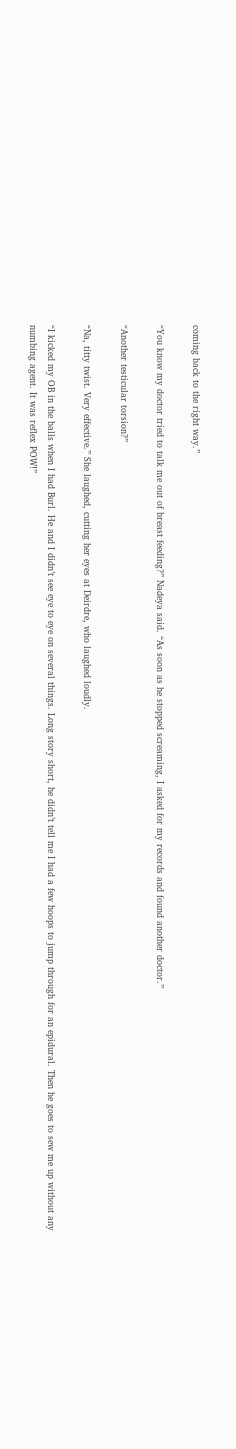coming back to the right way.”

“You know my doctor tried to talk me out of breast feeding?” Nadeya said. “As soon as he stopped screaming, I asked for my records and found another doctor.”

“Another testicular torsion?”

“Na, titty twist. Very effective.” She laughed, cutting her eyes at Deirdre, who laughed loudly.

“I kicked my OB in the balls when I had Burl. He and I didn’t see eye to eye on several things. Long story short, he didn’t tell me I had a few hoops to jump through for an epidural. Then he goes to sew me up without any numbing agent. It was reflex POW!”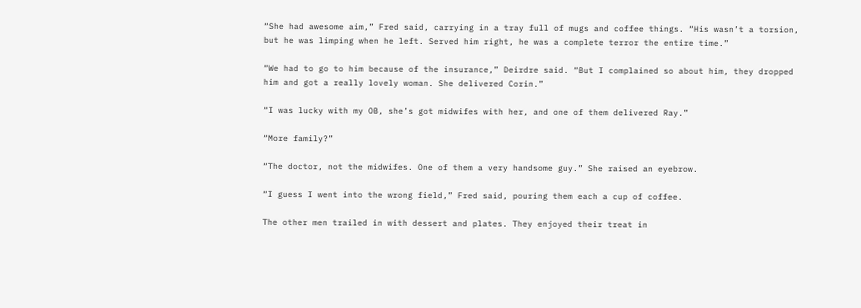“She had awesome aim,” Fred said, carrying in a tray full of mugs and coffee things. “His wasn’t a torsion, but he was limping when he left. Served him right, he was a complete terror the entire time.”

“We had to go to him because of the insurance,” Deirdre said. “But I complained so about him, they dropped him and got a really lovely woman. She delivered Corin.”

“I was lucky with my OB, she’s got midwifes with her, and one of them delivered Ray.”

“More family?”

“The doctor, not the midwifes. One of them a very handsome guy.” She raised an eyebrow.

“I guess I went into the wrong field,” Fred said, pouring them each a cup of coffee.

The other men trailed in with dessert and plates. They enjoyed their treat in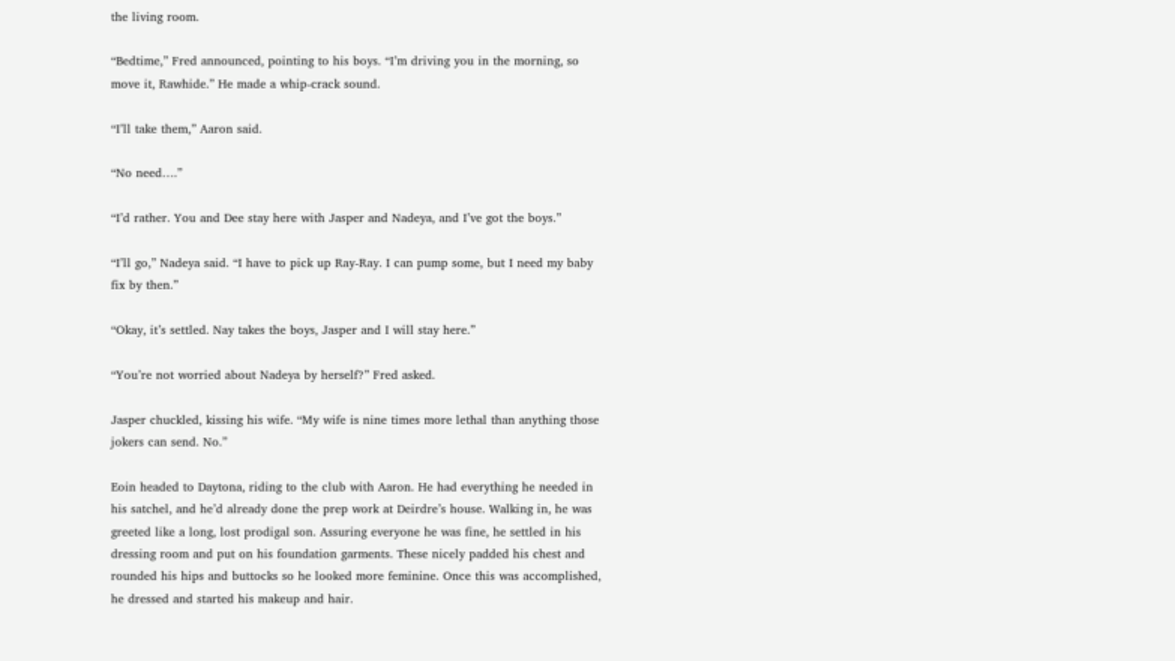the living room.

“Bedtime,” Fred announced, pointing to his boys. “I’m driving you in the morning, so move it, Rawhide.” He made a whip-crack sound.

“I’ll take them,” Aaron said.

“No need….”

“I’d rather. You and Dee stay here with Jasper and Nadeya, and I’ve got the boys.”

“I’ll go,” Nadeya said. “I have to pick up Ray-Ray. I can pump some, but I need my baby fix by then.”

“Okay, it’s settled. Nay takes the boys, Jasper and I will stay here.”

“You’re not worried about Nadeya by herself?” Fred asked.

Jasper chuckled, kissing his wife. “My wife is nine times more lethal than anything those jokers can send. No.”

Eoin headed to Daytona, riding to the club with Aaron. He had everything he needed in his satchel, and he’d already done the prep work at Deirdre’s house. Walking in, he was greeted like a long, lost prodigal son. Assuring everyone he was fine, he settled in his dressing room and put on his foundation garments. These nicely padded his chest and rounded his hips and buttocks so he looked more feminine. Once this was accomplished, he dressed and started his makeup and hair.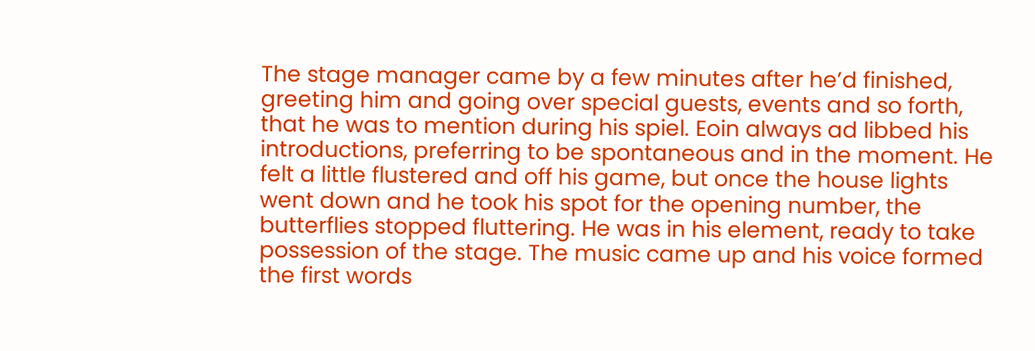The stage manager came by a few minutes after he’d finished, greeting him and going over special guests, events and so forth, that he was to mention during his spiel. Eoin always ad libbed his introductions, preferring to be spontaneous and in the moment. He felt a little flustered and off his game, but once the house lights went down and he took his spot for the opening number, the butterflies stopped fluttering. He was in his element, ready to take possession of the stage. The music came up and his voice formed the first words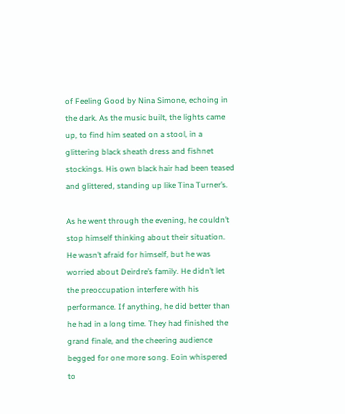of Feeling Good by Nina Simone, echoing in the dark. As the music built, the lights came up, to find him seated on a stool, in a glittering black sheath dress and fishnet stockings. His own black hair had been teased and glittered, standing up like Tina Turner’s.

As he went through the evening, he couldn’t stop himself thinking about their situation. He wasn’t afraid for himself, but he was worried about Deirdre’s family. He didn’t let the preoccupation interfere with his performance. If anything, he did better than he had in a long time. They had finished the grand finale, and the cheering audience begged for one more song. Eoin whispered to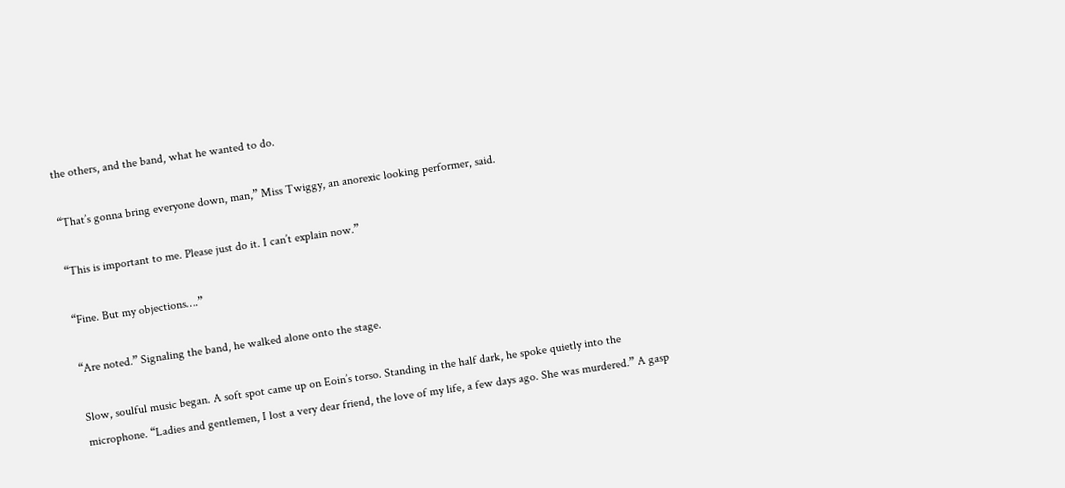the others, and the band, what he wanted to do.

“That’s gonna bring everyone down, man,” Miss Twiggy, an anorexic looking performer, said.

“This is important to me. Please just do it. I can’t explain now.”

“Fine. But my objections….”

“Are noted.” Signaling the band, he walked alone onto the stage.

Slow, soulful music began. A soft spot came up on Eoin’s torso. Standing in the half dark, he spoke quietly into the microphone. “Ladies and gentlemen, I lost a very dear friend, the love of my life, a few days ago. She was murdered.” A gasp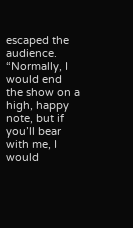escaped the audience. “Normally, I would end the show on a high, happy note, but if you’ll bear with me, I would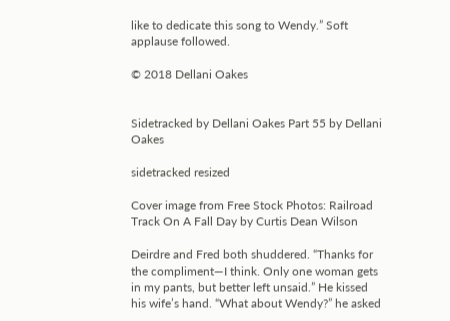like to dedicate this song to Wendy.” Soft applause followed.

© 2018 Dellani Oakes


Sidetracked by Dellani Oakes Part 55 by Dellani Oakes

sidetracked resized

Cover image from Free Stock Photos: Railroad Track On A Fall Day by Curtis Dean Wilson

Deirdre and Fred both shuddered. “Thanks for the compliment—I think. Only one woman gets in my pants, but better left unsaid.” He kissed his wife’s hand. “What about Wendy?” he asked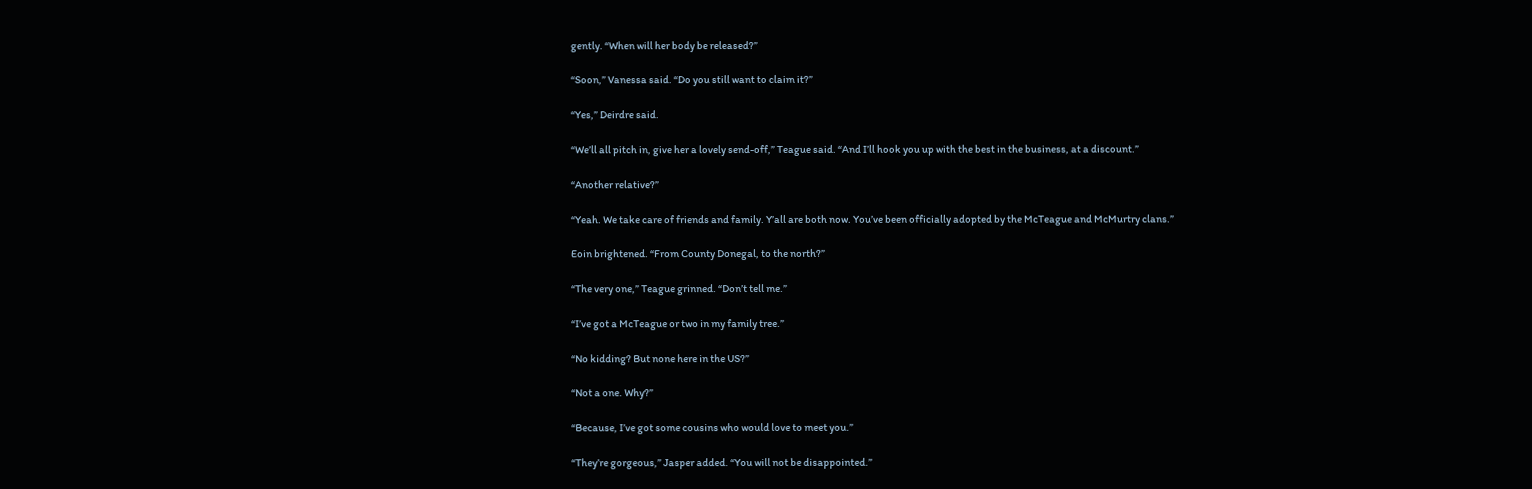gently. “When will her body be released?”

“Soon,” Vanessa said. “Do you still want to claim it?”

“Yes,” Deirdre said.

“We’ll all pitch in, give her a lovely send-off,” Teague said. “And I’ll hook you up with the best in the business, at a discount.”

“Another relative?”

“Yeah. We take care of friends and family. Y’all are both now. You’ve been officially adopted by the McTeague and McMurtry clans.”

Eoin brightened. “From County Donegal, to the north?”

“The very one,” Teague grinned. “Don’t tell me.”

“I’ve got a McTeague or two in my family tree.”

“No kidding? But none here in the US?”

“Not a one. Why?”

“Because, I’ve got some cousins who would love to meet you.”

“They’re gorgeous,” Jasper added. “You will not be disappointed.”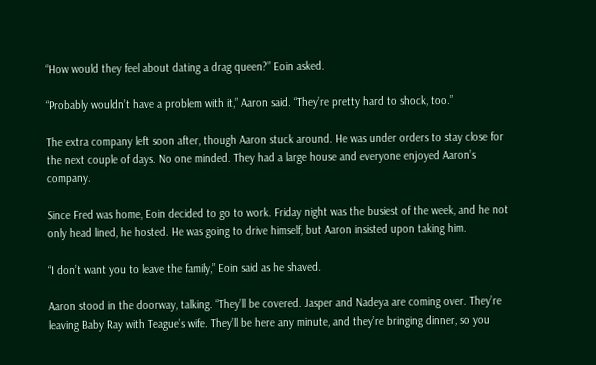“How would they feel about dating a drag queen?” Eoin asked.

“Probably wouldn’t have a problem with it,” Aaron said. “They’re pretty hard to shock, too.”

The extra company left soon after, though Aaron stuck around. He was under orders to stay close for the next couple of days. No one minded. They had a large house and everyone enjoyed Aaron’s company.

Since Fred was home, Eoin decided to go to work. Friday night was the busiest of the week, and he not only head lined, he hosted. He was going to drive himself, but Aaron insisted upon taking him.

“I don’t want you to leave the family,” Eoin said as he shaved.

Aaron stood in the doorway, talking. “They’ll be covered. Jasper and Nadeya are coming over. They’re leaving Baby Ray with Teague’s wife. They’ll be here any minute, and they’re bringing dinner, so you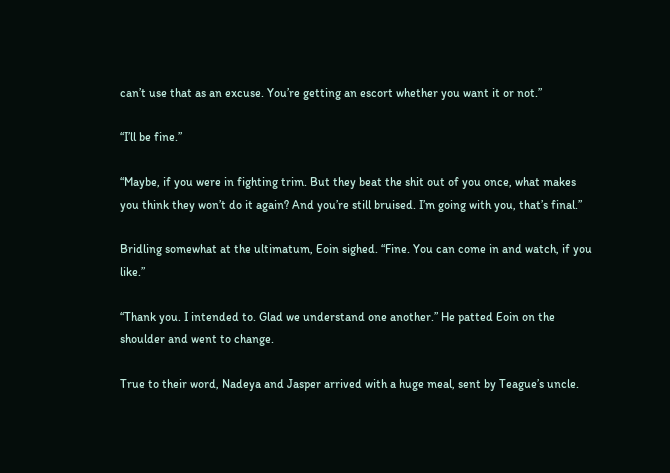can’t use that as an excuse. You’re getting an escort whether you want it or not.”

“I’ll be fine.”

“Maybe, if you were in fighting trim. But they beat the shit out of you once, what makes you think they won’t do it again? And you’re still bruised. I’m going with you, that’s final.”

Bridling somewhat at the ultimatum, Eoin sighed. “Fine. You can come in and watch, if you like.”

“Thank you. I intended to. Glad we understand one another.” He patted Eoin on the shoulder and went to change.

True to their word, Nadeya and Jasper arrived with a huge meal, sent by Teague’s uncle.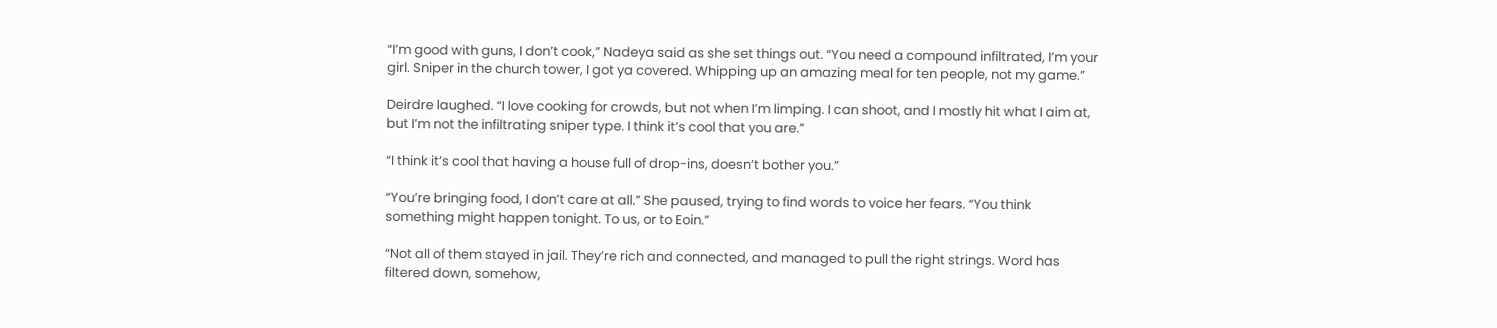“I’m good with guns, I don’t cook,” Nadeya said as she set things out. “You need a compound infiltrated, I’m your girl. Sniper in the church tower, I got ya covered. Whipping up an amazing meal for ten people, not my game.”

Deirdre laughed. “I love cooking for crowds, but not when I’m limping. I can shoot, and I mostly hit what I aim at, but I’m not the infiltrating sniper type. I think it’s cool that you are.”

“I think it’s cool that having a house full of drop-ins, doesn’t bother you.”

“You’re bringing food, I don’t care at all.” She paused, trying to find words to voice her fears. “You think something might happen tonight. To us, or to Eoin.”

“Not all of them stayed in jail. They’re rich and connected, and managed to pull the right strings. Word has filtered down, somehow,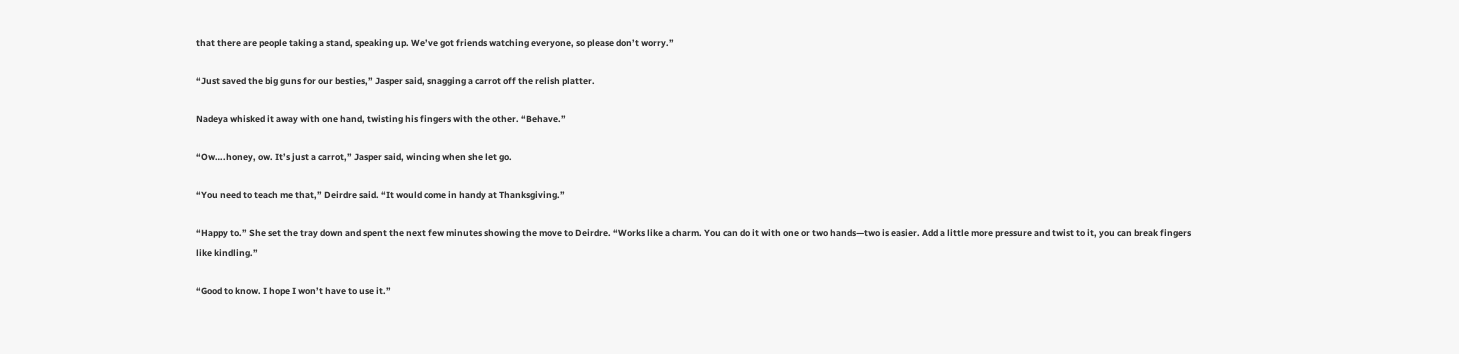that there are people taking a stand, speaking up. We’ve got friends watching everyone, so please don’t worry.”

“Just saved the big guns for our besties,” Jasper said, snagging a carrot off the relish platter.

Nadeya whisked it away with one hand, twisting his fingers with the other. “Behave.”

“Ow….honey, ow. It’s just a carrot,” Jasper said, wincing when she let go.

“You need to teach me that,” Deirdre said. “It would come in handy at Thanksgiving.”

“Happy to.” She set the tray down and spent the next few minutes showing the move to Deirdre. “Works like a charm. You can do it with one or two hands—two is easier. Add a little more pressure and twist to it, you can break fingers like kindling.”

“Good to know. I hope I won’t have to use it.”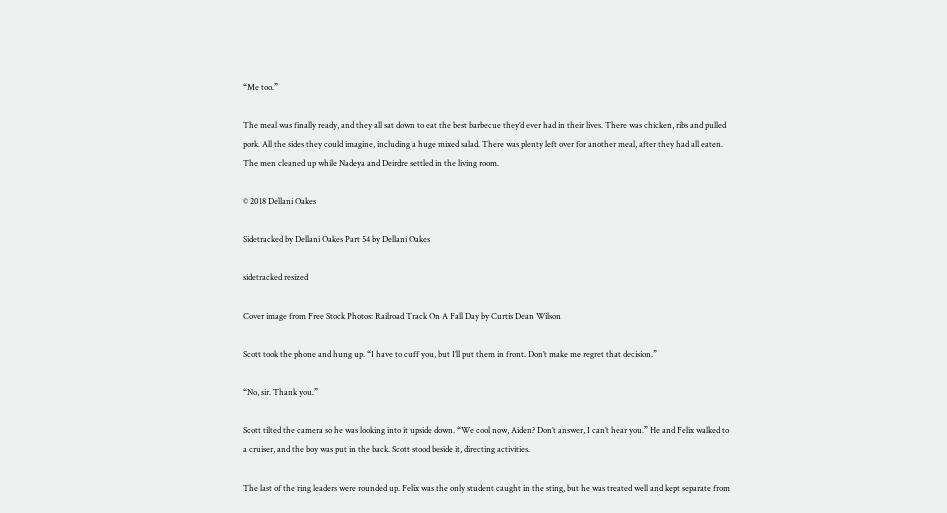“Me too.”

The meal was finally ready, and they all sat down to eat the best barbecue they’d ever had in their lives. There was chicken, ribs and pulled pork. All the sides they could imagine, including a huge mixed salad. There was plenty left over for another meal, after they had all eaten. The men cleaned up while Nadeya and Deirdre settled in the living room.

© 2018 Dellani Oakes

Sidetracked by Dellani Oakes Part 54 by Dellani Oakes

sidetracked resized

Cover image from Free Stock Photos: Railroad Track On A Fall Day by Curtis Dean Wilson

Scott took the phone and hung up. “I have to cuff you, but I’ll put them in front. Don’t make me regret that decision.”

“No, sir. Thank you.”

Scott tilted the camera so he was looking into it upside down. “We cool now, Aiden? Don’t answer, I can’t hear you.” He and Felix walked to a cruiser, and the boy was put in the back. Scott stood beside it, directing activities.

The last of the ring leaders were rounded up. Felix was the only student caught in the sting, but he was treated well and kept separate from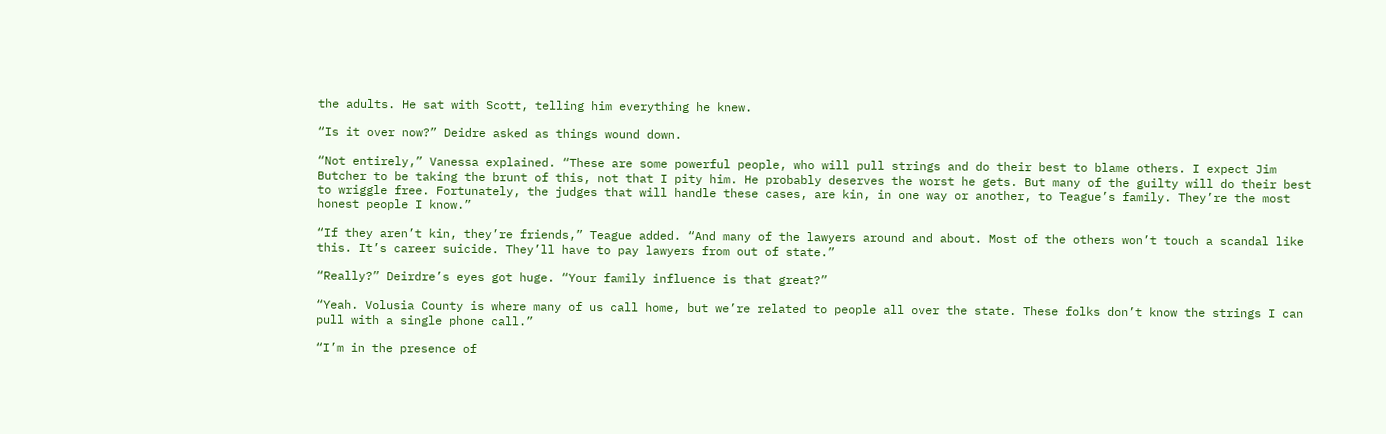the adults. He sat with Scott, telling him everything he knew.

“Is it over now?” Deidre asked as things wound down.

“Not entirely,” Vanessa explained. “These are some powerful people, who will pull strings and do their best to blame others. I expect Jim Butcher to be taking the brunt of this, not that I pity him. He probably deserves the worst he gets. But many of the guilty will do their best to wriggle free. Fortunately, the judges that will handle these cases, are kin, in one way or another, to Teague’s family. They’re the most honest people I know.”

“If they aren’t kin, they’re friends,” Teague added. “And many of the lawyers around and about. Most of the others won’t touch a scandal like this. It’s career suicide. They’ll have to pay lawyers from out of state.”

“Really?” Deirdre’s eyes got huge. “Your family influence is that great?”

“Yeah. Volusia County is where many of us call home, but we’re related to people all over the state. These folks don’t know the strings I can pull with a single phone call.”

“I’m in the presence of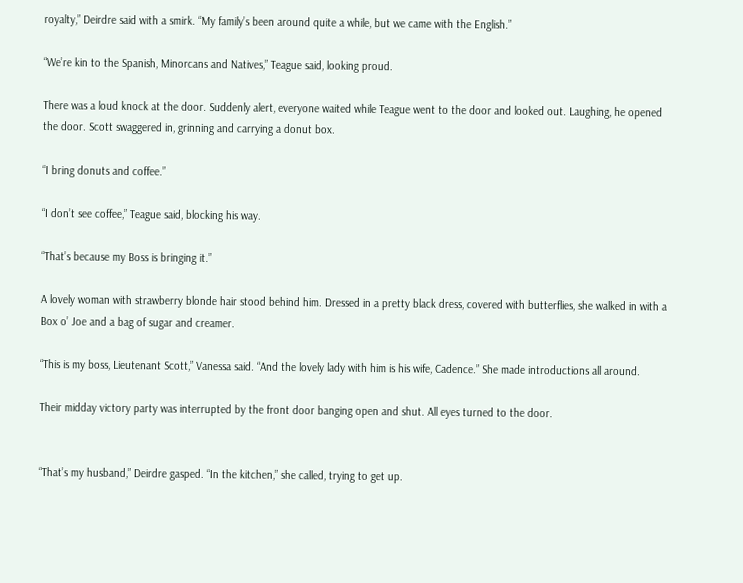royalty,” Deirdre said with a smirk. “My family’s been around quite a while, but we came with the English.”

“We’re kin to the Spanish, Minorcans and Natives,” Teague said, looking proud.

There was a loud knock at the door. Suddenly alert, everyone waited while Teague went to the door and looked out. Laughing, he opened the door. Scott swaggered in, grinning and carrying a donut box.

“I bring donuts and coffee.”

“I don’t see coffee,” Teague said, blocking his way.

“That’s because my Boss is bringing it.”

A lovely woman with strawberry blonde hair stood behind him. Dressed in a pretty black dress, covered with butterflies, she walked in with a Box o’ Joe and a bag of sugar and creamer.

“This is my boss, Lieutenant Scott,” Vanessa said. “And the lovely lady with him is his wife, Cadence.” She made introductions all around.

Their midday victory party was interrupted by the front door banging open and shut. All eyes turned to the door.


“That’s my husband,” Deirdre gasped. “In the kitchen,” she called, trying to get up.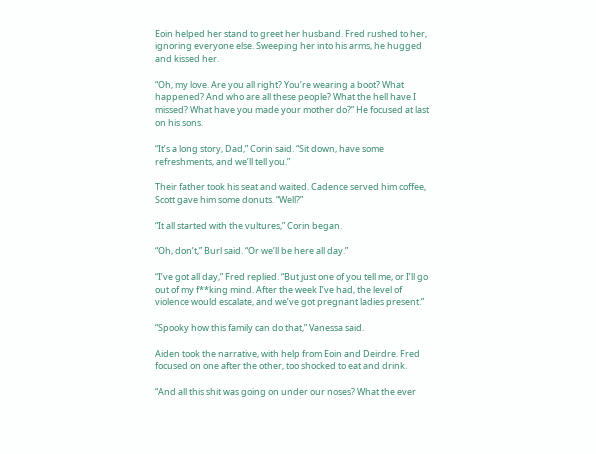Eoin helped her stand to greet her husband. Fred rushed to her, ignoring everyone else. Sweeping her into his arms, he hugged and kissed her.

“Oh, my love. Are you all right? You’re wearing a boot? What happened? And who are all these people? What the hell have I missed? What have you made your mother do?” He focused at last on his sons.

“It’s a long story, Dad,” Corin said. “Sit down, have some refreshments, and we’ll tell you.”

Their father took his seat and waited. Cadence served him coffee, Scott gave him some donuts. “Well?”

“It all started with the vultures,” Corin began.

“Oh, don’t,” Burl said. “Or we’ll be here all day.”

“I’ve got all day,” Fred replied. “But just one of you tell me, or I’ll go out of my f**king mind. After the week I’ve had, the level of violence would escalate, and we’ve got pregnant ladies present.”

“Spooky how this family can do that,” Vanessa said.

Aiden took the narrative, with help from Eoin and Deirdre. Fred focused on one after the other, too shocked to eat and drink.

“And all this shit was going on under our noses? What the ever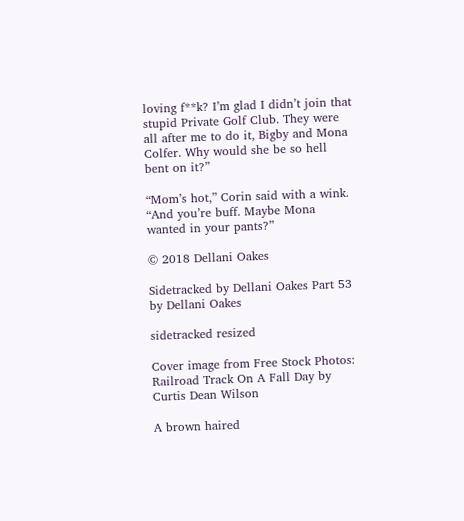loving f**k? I’m glad I didn’t join that stupid Private Golf Club. They were all after me to do it, Bigby and Mona Colfer. Why would she be so hell bent on it?”

“Mom’s hot,” Corin said with a wink. “And you’re buff. Maybe Mona wanted in your pants?”

© 2018 Dellani Oakes

Sidetracked by Dellani Oakes Part 53 by Dellani Oakes

sidetracked resized

Cover image from Free Stock Photos: Railroad Track On A Fall Day by Curtis Dean Wilson

A brown haired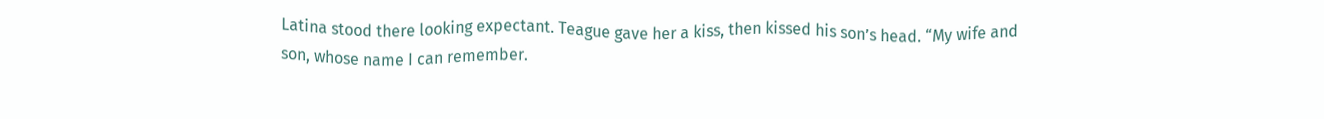Latina stood there looking expectant. Teague gave her a kiss, then kissed his son’s head. “My wife and son, whose name I can remember.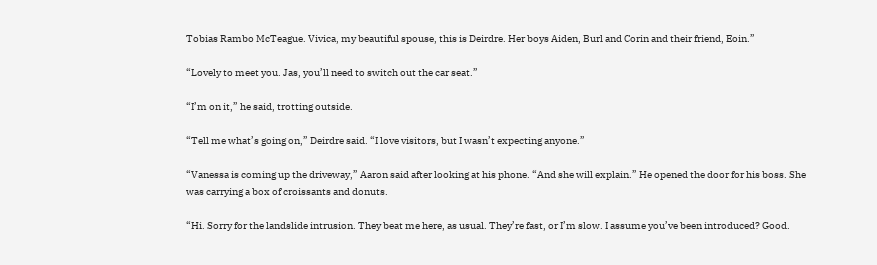Tobias Rambo McTeague. Vivica, my beautiful spouse, this is Deirdre. Her boys Aiden, Burl and Corin and their friend, Eoin.”

“Lovely to meet you. Jas, you’ll need to switch out the car seat.”

“I’m on it,” he said, trotting outside.

“Tell me what’s going on,” Deirdre said. “I love visitors, but I wasn’t expecting anyone.”

“Vanessa is coming up the driveway,” Aaron said after looking at his phone. “And she will explain.” He opened the door for his boss. She was carrying a box of croissants and donuts.

“Hi. Sorry for the landslide intrusion. They beat me here, as usual. They’re fast, or I’m slow. I assume you’ve been introduced? Good.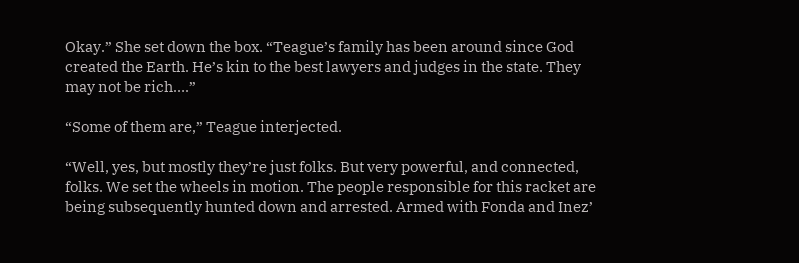Okay.” She set down the box. “Teague’s family has been around since God created the Earth. He’s kin to the best lawyers and judges in the state. They may not be rich….”

“Some of them are,” Teague interjected.

“Well, yes, but mostly they’re just folks. But very powerful, and connected, folks. We set the wheels in motion. The people responsible for this racket are being subsequently hunted down and arrested. Armed with Fonda and Inez’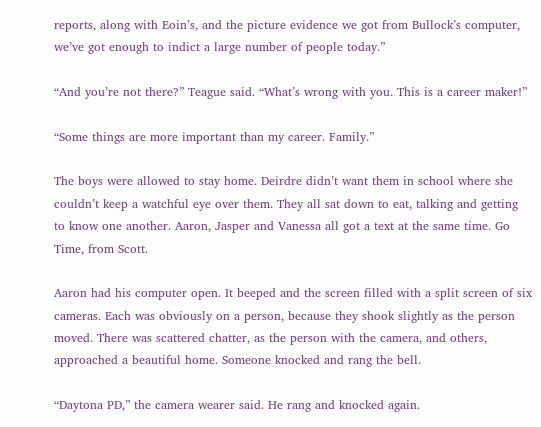reports, along with Eoin’s, and the picture evidence we got from Bullock’s computer, we’ve got enough to indict a large number of people today.”

“And you’re not there?” Teague said. “What’s wrong with you. This is a career maker!”

“Some things are more important than my career. Family.”

The boys were allowed to stay home. Deirdre didn’t want them in school where she couldn’t keep a watchful eye over them. They all sat down to eat, talking and getting to know one another. Aaron, Jasper and Vanessa all got a text at the same time. Go Time, from Scott.

Aaron had his computer open. It beeped and the screen filled with a split screen of six cameras. Each was obviously on a person, because they shook slightly as the person moved. There was scattered chatter, as the person with the camera, and others, approached a beautiful home. Someone knocked and rang the bell.

“Daytona PD,” the camera wearer said. He rang and knocked again.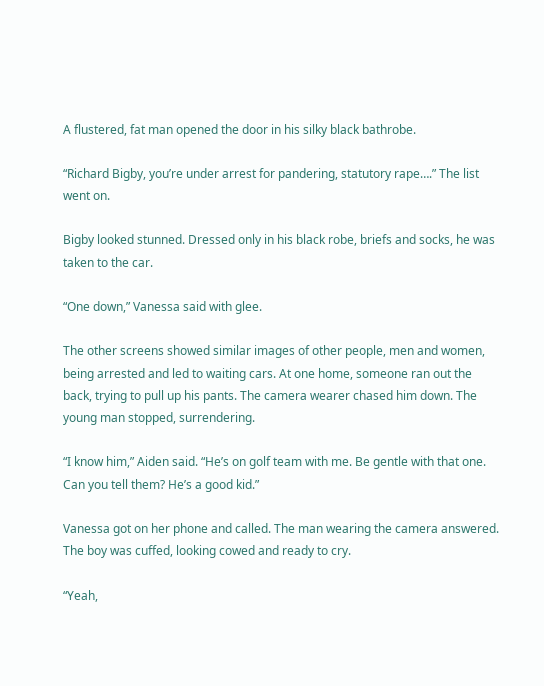A flustered, fat man opened the door in his silky black bathrobe.

“Richard Bigby, you’re under arrest for pandering, statutory rape….” The list went on.

Bigby looked stunned. Dressed only in his black robe, briefs and socks, he was taken to the car.

“One down,” Vanessa said with glee.

The other screens showed similar images of other people, men and women, being arrested and led to waiting cars. At one home, someone ran out the back, trying to pull up his pants. The camera wearer chased him down. The young man stopped, surrendering.

“I know him,” Aiden said. “He’s on golf team with me. Be gentle with that one. Can you tell them? He’s a good kid.”

Vanessa got on her phone and called. The man wearing the camera answered. The boy was cuffed, looking cowed and ready to cry.

“Yeah,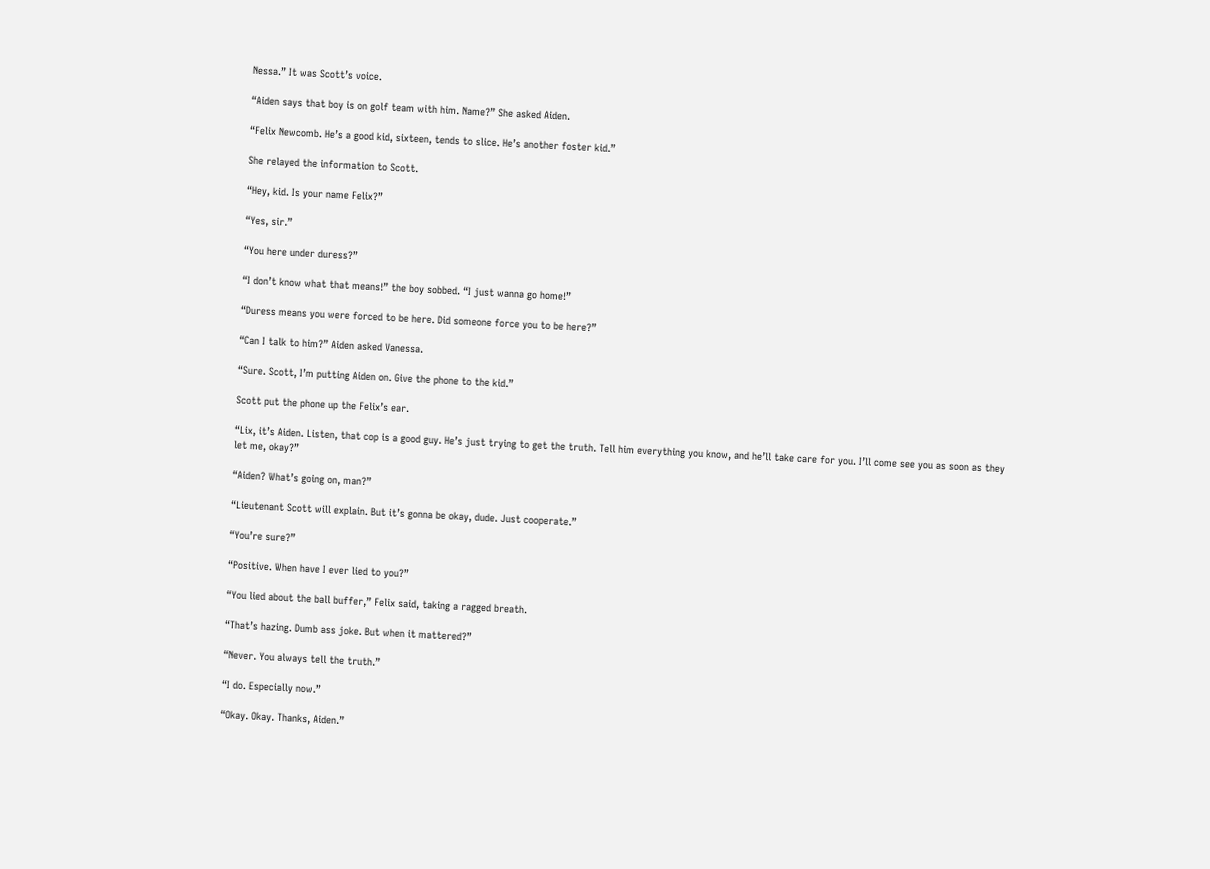Nessa.” It was Scott’s voice.

“Aiden says that boy is on golf team with him. Name?” She asked Aiden.

“Felix Newcomb. He’s a good kid, sixteen, tends to slice. He’s another foster kid.”

She relayed the information to Scott.

“Hey, kid. Is your name Felix?”

“Yes, sir.”

“You here under duress?”

“I don’t know what that means!” the boy sobbed. “I just wanna go home!”

“Duress means you were forced to be here. Did someone force you to be here?”

“Can I talk to him?” Aiden asked Vanessa.

“Sure. Scott, I’m putting Aiden on. Give the phone to the kid.”

Scott put the phone up the Felix’s ear.

“Lix, it’s Aiden. Listen, that cop is a good guy. He’s just trying to get the truth. Tell him everything you know, and he’ll take care for you. I’ll come see you as soon as they let me, okay?”

“Aiden? What’s going on, man?”

“Lieutenant Scott will explain. But it’s gonna be okay, dude. Just cooperate.”

“You’re sure?”

“Positive. When have I ever lied to you?”

“You lied about the ball buffer,” Felix said, taking a ragged breath.

“That’s hazing. Dumb ass joke. But when it mattered?”

“Never. You always tell the truth.”

“I do. Especially now.”

“Okay. Okay. Thanks, Aiden.”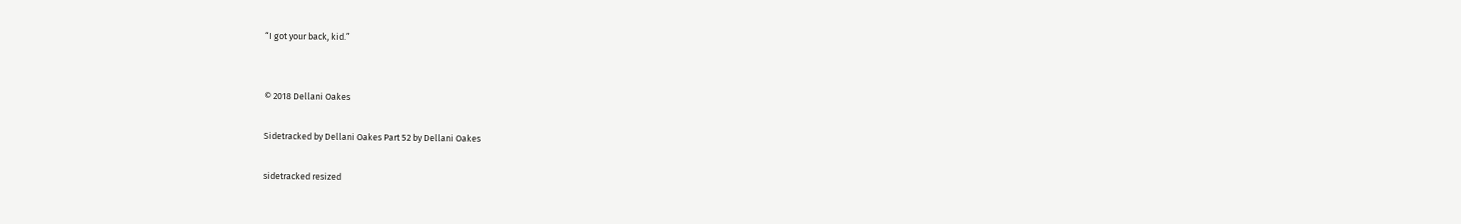“I got your back, kid.”


© 2018 Dellani Oakes

Sidetracked by Dellani Oakes Part 52 by Dellani Oakes

sidetracked resized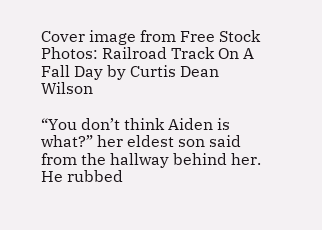Cover image from Free Stock Photos: Railroad Track On A Fall Day by Curtis Dean Wilson

“You don’t think Aiden is what?” her eldest son said from the hallway behind her. He rubbed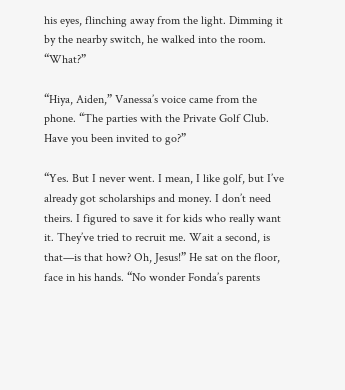his eyes, flinching away from the light. Dimming it by the nearby switch, he walked into the room. “What?”

“Hiya, Aiden,” Vanessa’s voice came from the phone. “The parties with the Private Golf Club. Have you been invited to go?”

“Yes. But I never went. I mean, I like golf, but I’ve already got scholarships and money. I don’t need theirs. I figured to save it for kids who really want it. They’ve tried to recruit me. Wait a second, is that—is that how? Oh, Jesus!” He sat on the floor, face in his hands. “No wonder Fonda’s parents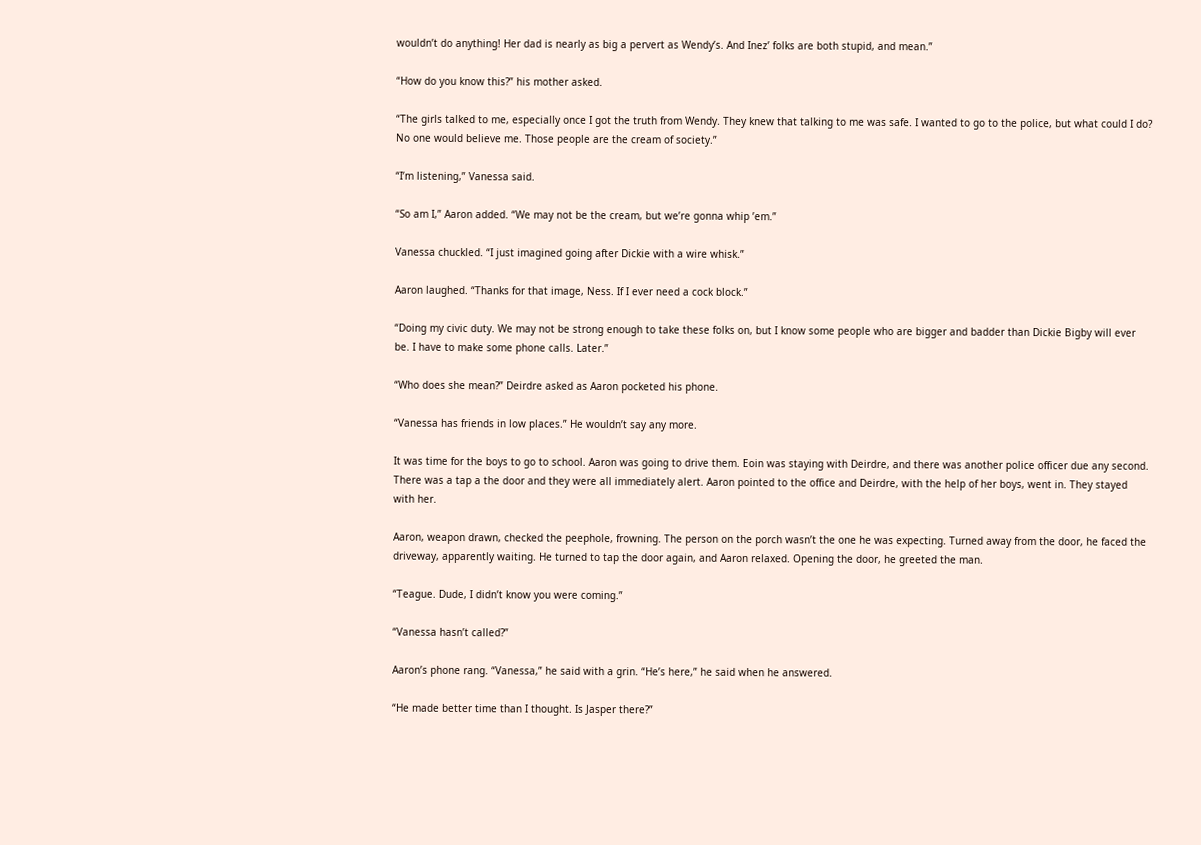wouldn’t do anything! Her dad is nearly as big a pervert as Wendy’s. And Inez’ folks are both stupid, and mean.”

“How do you know this?” his mother asked.

“The girls talked to me, especially once I got the truth from Wendy. They knew that talking to me was safe. I wanted to go to the police, but what could I do? No one would believe me. Those people are the cream of society.”

“I’m listening,” Vanessa said.

“So am I,” Aaron added. “We may not be the cream, but we’re gonna whip ’em.”

Vanessa chuckled. “I just imagined going after Dickie with a wire whisk.”

Aaron laughed. “Thanks for that image, Ness. If I ever need a cock block.”

“Doing my civic duty. We may not be strong enough to take these folks on, but I know some people who are bigger and badder than Dickie Bigby will ever be. I have to make some phone calls. Later.”

“Who does she mean?” Deirdre asked as Aaron pocketed his phone.

“Vanessa has friends in low places.” He wouldn’t say any more.

It was time for the boys to go to school. Aaron was going to drive them. Eoin was staying with Deirdre, and there was another police officer due any second. There was a tap a the door and they were all immediately alert. Aaron pointed to the office and Deirdre, with the help of her boys, went in. They stayed with her.

Aaron, weapon drawn, checked the peephole, frowning. The person on the porch wasn’t the one he was expecting. Turned away from the door, he faced the driveway, apparently waiting. He turned to tap the door again, and Aaron relaxed. Opening the door, he greeted the man.

“Teague. Dude, I didn’t know you were coming.”

“Vanessa hasn’t called?”

Aaron’s phone rang. “Vanessa,” he said with a grin. “He’s here,” he said when he answered.

“He made better time than I thought. Is Jasper there?”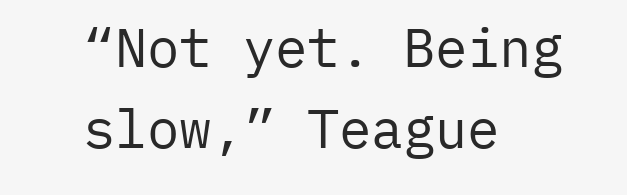“Not yet. Being slow,” Teague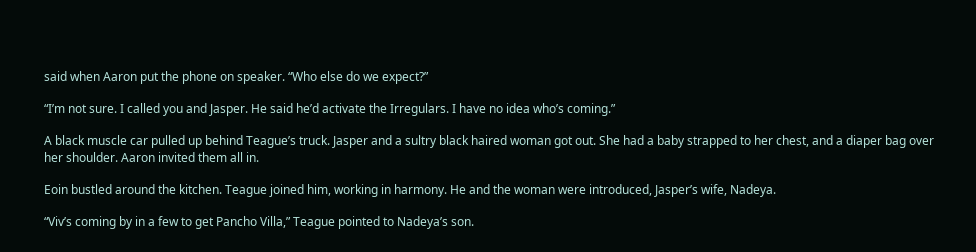said when Aaron put the phone on speaker. “Who else do we expect?”

“I’m not sure. I called you and Jasper. He said he’d activate the Irregulars. I have no idea who’s coming.”

A black muscle car pulled up behind Teague’s truck. Jasper and a sultry black haired woman got out. She had a baby strapped to her chest, and a diaper bag over her shoulder. Aaron invited them all in.

Eoin bustled around the kitchen. Teague joined him, working in harmony. He and the woman were introduced, Jasper’s wife, Nadeya.

“Viv’s coming by in a few to get Pancho Villa,” Teague pointed to Nadeya’s son.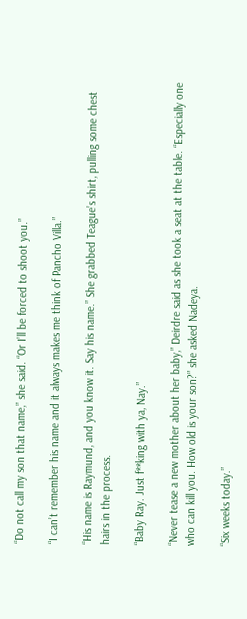“Do not call my son that name,” she said. “Or I’ll be forced to shoot you.”

“I can’t remember his name and it always makes me think of Pancho Villa.”

“His name is Raymund, and you know it. Say his name.” She grabbed Teague’s shirt, pulling some chest hairs in the process.

“Baby Ray. Just f**king with ya, Nay.”

“Never tease a new mother about her baby,” Deirdre said as she took a seat at the table. “Especially one who can kill you. How old is your son?” she asked Nadeya.

“Six weeks today.”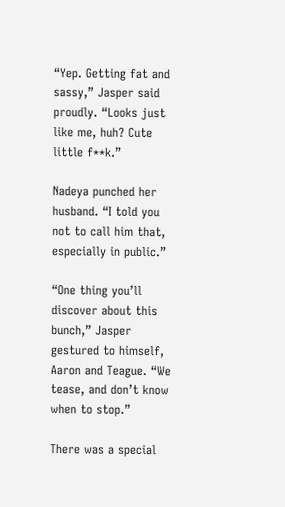“Yep. Getting fat and sassy,” Jasper said proudly. “Looks just like me, huh? Cute little f**k.”

Nadeya punched her husband. “I told you not to call him that, especially in public.”

“One thing you’ll discover about this bunch,” Jasper gestured to himself, Aaron and Teague. “We tease, and don’t know when to stop.”

There was a special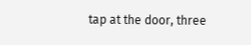tap at the door, three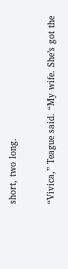short, two long.

“Vivica,” Teague said. “My wife. She’s got the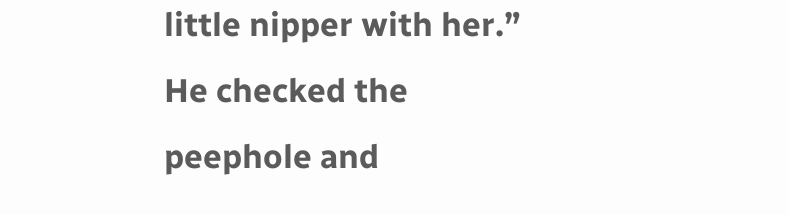little nipper with her.” He checked the peephole and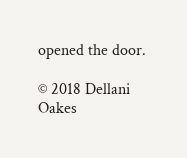opened the door.

© 2018 Dellani Oakes